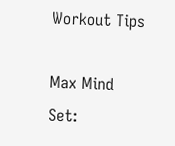Workout Tips

Max Mind Set: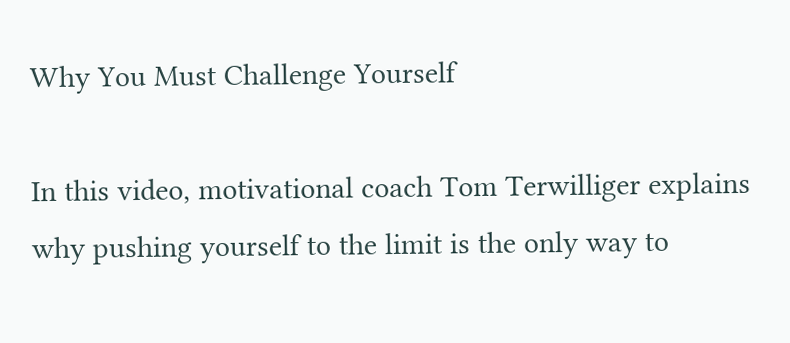Why You Must Challenge Yourself

In this video, motivational coach Tom Terwilliger explains why pushing yourself to the limit is the only way to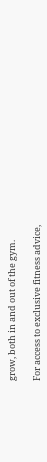grow, both in and out of the gym.

For access to exclusive fitness advice,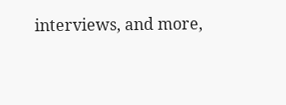interviews, and more,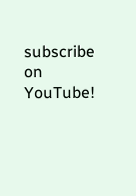subscribe on YouTube!